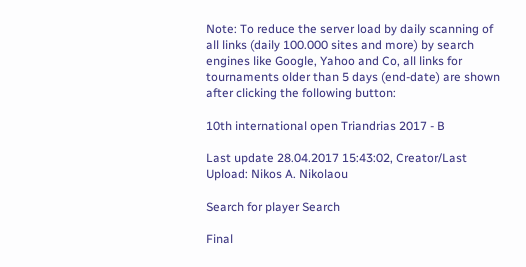Note: To reduce the server load by daily scanning of all links (daily 100.000 sites and more) by search engines like Google, Yahoo and Co, all links for tournaments older than 5 days (end-date) are shown after clicking the following button:

10th international open Triandrias 2017 - B

Last update 28.04.2017 15:43:02, Creator/Last Upload: Nikos A. Nikolaou

Search for player Search

Final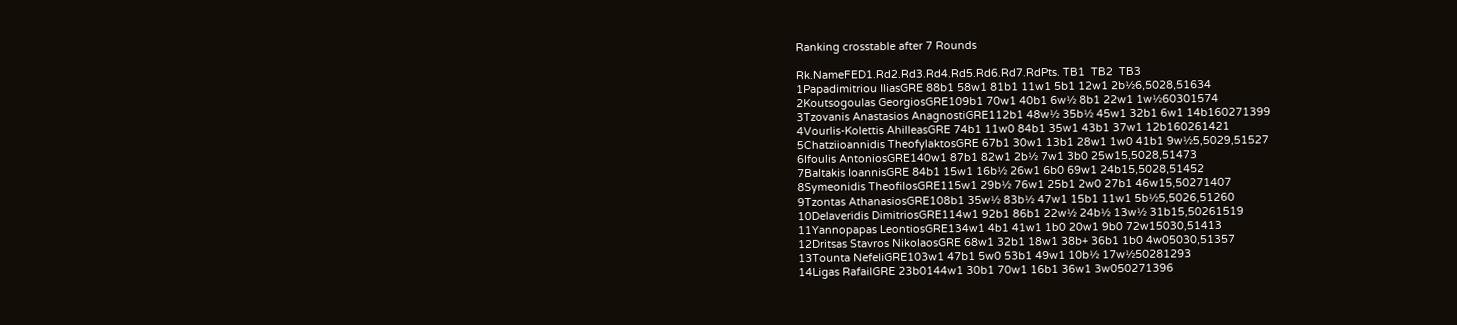Ranking crosstable after 7 Rounds

Rk.NameFED1.Rd2.Rd3.Rd4.Rd5.Rd6.Rd7.RdPts. TB1  TB2  TB3
1Papadimitriou IliasGRE 88b1 58w1 81b1 11w1 5b1 12w1 2b½6,5028,51634
2Koutsogoulas GeorgiosGRE109b1 70w1 40b1 6w½ 8b1 22w1 1w½60301574
3Tzovanis Anastasios AnagnostiGRE112b1 48w½ 35b½ 45w1 32b1 6w1 14b160271399
4Vourlis-Kolettis AhilleasGRE 74b1 11w0 84b1 35w1 43b1 37w1 12b160261421
5Chatziioannidis TheofylaktosGRE 67b1 30w1 13b1 28w1 1w0 41b1 9w½5,5029,51527
6Ifoulis AntoniosGRE140w1 87b1 82w1 2b½ 7w1 3b0 25w15,5028,51473
7Baltakis IoannisGRE 84b1 15w1 16b½ 26w1 6b0 69w1 24b15,5028,51452
8Symeonidis TheofilosGRE115w1 29b½ 76w1 25b1 2w0 27b1 46w15,50271407
9Tzontas AthanasiosGRE108b1 35w½ 83b½ 47w1 15b1 11w1 5b½5,5026,51260
10Delaveridis DimitriosGRE114w1 92b1 86b1 22w½ 24b½ 13w½ 31b15,50261519
11Yannopapas LeontiosGRE134w1 4b1 41w1 1b0 20w1 9b0 72w15030,51413
12Dritsas Stavros NikolaosGRE 68w1 32b1 18w1 38b+ 36b1 1b0 4w05030,51357
13Tounta NefeliGRE103w1 47b1 5w0 53b1 49w1 10b½ 17w½50281293
14Ligas RafailGRE 23b0144w1 30b1 70w1 16b1 36w1 3w050271396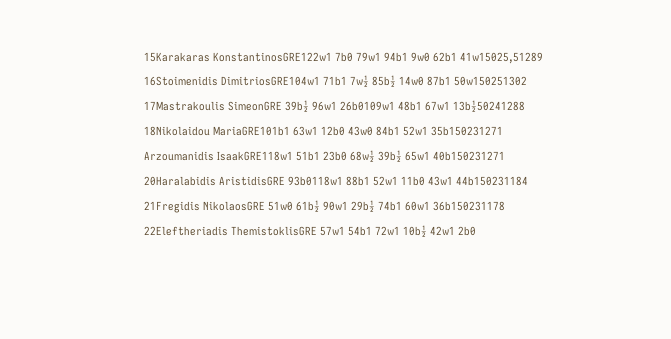15Karakaras KonstantinosGRE122w1 7b0 79w1 94b1 9w0 62b1 41w15025,51289
16Stoimenidis DimitriosGRE104w1 71b1 7w½ 85b½ 14w0 87b1 50w150251302
17Mastrakoulis SimeonGRE 39b½ 96w1 26b0109w1 48b1 67w1 13b½50241288
18Nikolaidou MariaGRE101b1 63w1 12b0 43w0 84b1 52w1 35b150231271
Arzoumanidis IsaakGRE118w1 51b1 23b0 68w½ 39b½ 65w1 40b150231271
20Haralabidis AristidisGRE 93b0118w1 88b1 52w1 11b0 43w1 44b150231184
21Fregidis NikolaosGRE 51w0 61b½ 90w1 29b½ 74b1 60w1 36b150231178
22Eleftheriadis ThemistoklisGRE 57w1 54b1 72w1 10b½ 42w1 2b0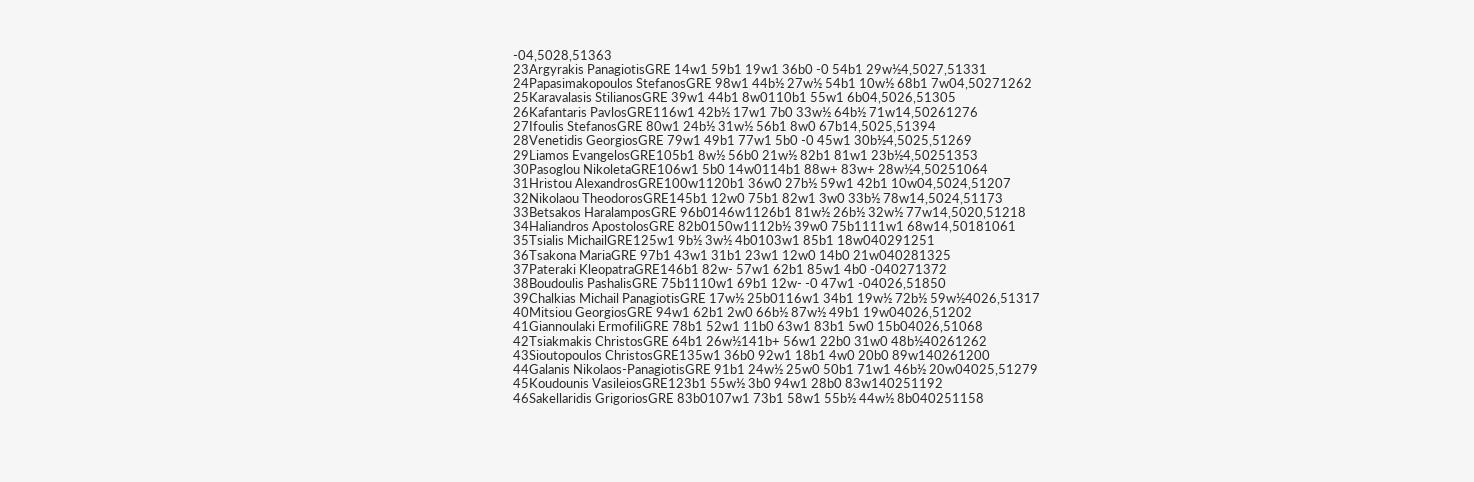-04,5028,51363
23Argyrakis PanagiotisGRE 14w1 59b1 19w1 36b0 -0 54b1 29w½4,5027,51331
24Papasimakopoulos StefanosGRE 98w1 44b½ 27w½ 54b1 10w½ 68b1 7w04,50271262
25Karavalasis StilianosGRE 39w1 44b1 8w0110b1 55w1 6b04,5026,51305
26Kafantaris PavlosGRE116w1 42b½ 17w1 7b0 33w½ 64b½ 71w14,50261276
27Ifoulis StefanosGRE 80w1 24b½ 31w½ 56b1 8w0 67b14,5025,51394
28Venetidis GeorgiosGRE 79w1 49b1 77w1 5b0 -0 45w1 30b½4,5025,51269
29Liamos EvangelosGRE105b1 8w½ 56b0 21w½ 82b1 81w1 23b½4,50251353
30Pasoglou NikoletaGRE106w1 5b0 14w0114b1 88w+ 83w+ 28w½4,50251064
31Hristou AlexandrosGRE100w1120b1 36w0 27b½ 59w1 42b1 10w04,5024,51207
32Nikolaou TheodorosGRE145b1 12w0 75b1 82w1 3w0 33b½ 78w14,5024,51173
33Betsakos HaralamposGRE 96b0146w1126b1 81w½ 26b½ 32w½ 77w14,5020,51218
34Haliandros ApostolosGRE 82b0150w1112b½ 39w0 75b1111w1 68w14,50181061
35Tsialis MichailGRE125w1 9b½ 3w½ 4b0103w1 85b1 18w040291251
36Tsakona MariaGRE 97b1 43w1 31b1 23w1 12w0 14b0 21w040281325
37Pateraki KleopatraGRE146b1 82w- 57w1 62b1 85w1 4b0 -040271372
38Boudoulis PashalisGRE 75b1110w1 69b1 12w- -0 47w1 -04026,51850
39Chalkias Michail PanagiotisGRE 17w½ 25b0116w1 34b1 19w½ 72b½ 59w½4026,51317
40Mitsiou GeorgiosGRE 94w1 62b1 2w0 66b½ 87w½ 49b1 19w04026,51202
41Giannoulaki ErmofiliGRE 78b1 52w1 11b0 63w1 83b1 5w0 15b04026,51068
42Tsiakmakis ChristosGRE 64b1 26w½141b+ 56w1 22b0 31w0 48b½40261262
43Sioutopoulos ChristosGRE135w1 36b0 92w1 18b1 4w0 20b0 89w140261200
44Galanis Nikolaos-PanagiotisGRE 91b1 24w½ 25w0 50b1 71w1 46b½ 20w04025,51279
45Koudounis VasileiosGRE123b1 55w½ 3b0 94w1 28b0 83w140251192
46Sakellaridis GrigoriosGRE 83b0107w1 73b1 58w1 55b½ 44w½ 8b040251158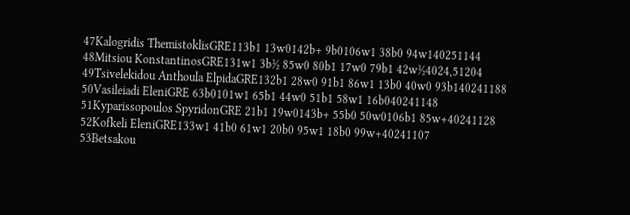47Kalogridis ThemistoklisGRE113b1 13w0142b+ 9b0106w1 38b0 94w140251144
48Mitsiou KonstantinosGRE131w1 3b½ 85w0 80b1 17w0 79b1 42w½4024,51204
49Tsivelekidou Anthoula ElpidaGRE132b1 28w0 91b1 86w1 13b0 40w0 93b140241188
50Vasileiadi EleniGRE 63b0101w1 65b1 44w0 51b1 58w1 16b040241148
51Kyparissopoulos SpyridonGRE 21b1 19w0143b+ 55b0 50w0106b1 85w+40241128
52Kofkeli EleniGRE133w1 41b0 61w1 20b0 95w1 18b0 99w+40241107
53Betsakou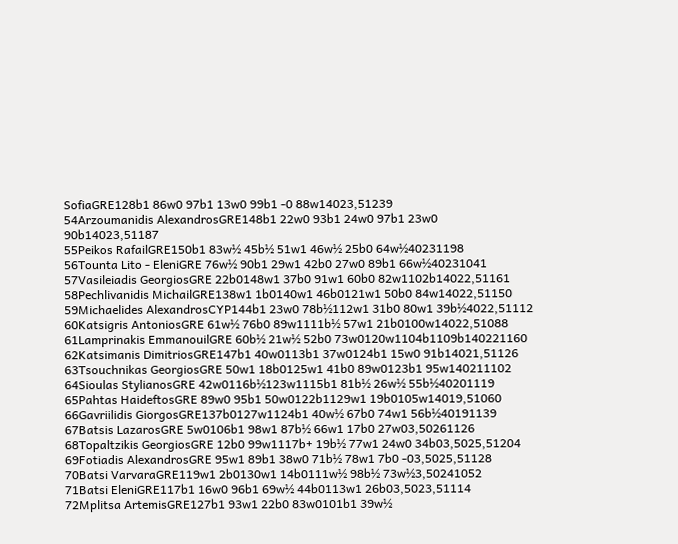SofiaGRE128b1 86w0 97b1 13w0 99b1 -0 88w14023,51239
54Arzoumanidis AlexandrosGRE148b1 22w0 93b1 24w0 97b1 23w0 90b14023,51187
55Peikos RafailGRE150b1 83w½ 45b½ 51w1 46w½ 25b0 64w½40231198
56Tounta Lito - EleniGRE 76w½ 90b1 29w1 42b0 27w0 89b1 66w½40231041
57Vasileiadis GeorgiosGRE 22b0148w1 37b0 91w1 60b0 82w1102b14022,51161
58Pechlivanidis MichailGRE138w1 1b0140w1 46b0121w1 50b0 84w14022,51150
59Michaelides AlexandrosCYP144b1 23w0 78b½112w1 31b0 80w1 39b½4022,51112
60Katsigris AntoniosGRE 61w½ 76b0 89w1111b½ 57w1 21b0100w14022,51088
61Lamprinakis EmmanouilGRE 60b½ 21w½ 52b0 73w0120w1104b1109b140221160
62Katsimanis DimitriosGRE147b1 40w0113b1 37w0124b1 15w0 91b14021,51126
63Tsouchnikas GeorgiosGRE 50w1 18b0125w1 41b0 89w0123b1 95w140211102
64Sioulas StylianosGRE 42w0116b½123w1115b1 81b½ 26w½ 55b½40201119
65Pahtas HaideftosGRE 89w0 95b1 50w0122b1129w1 19b0105w14019,51060
66Gavriilidis GiorgosGRE137b0127w1124b1 40w½ 67b0 74w1 56b½40191139
67Batsis LazarosGRE 5w0106b1 98w1 87b½ 66w1 17b0 27w03,50261126
68Topaltzikis GeorgiosGRE 12b0 99w1117b+ 19b½ 77w1 24w0 34b03,5025,51204
69Fotiadis AlexandrosGRE 95w1 89b1 38w0 71b½ 78w1 7b0 -03,5025,51128
70Batsi VarvaraGRE119w1 2b0130w1 14b0111w½ 98b½ 73w½3,50241052
71Batsi EleniGRE117b1 16w0 96b1 69w½ 44b0113w1 26b03,5023,51114
72Mplitsa ArtemisGRE127b1 93w1 22b0 83w0101b1 39w½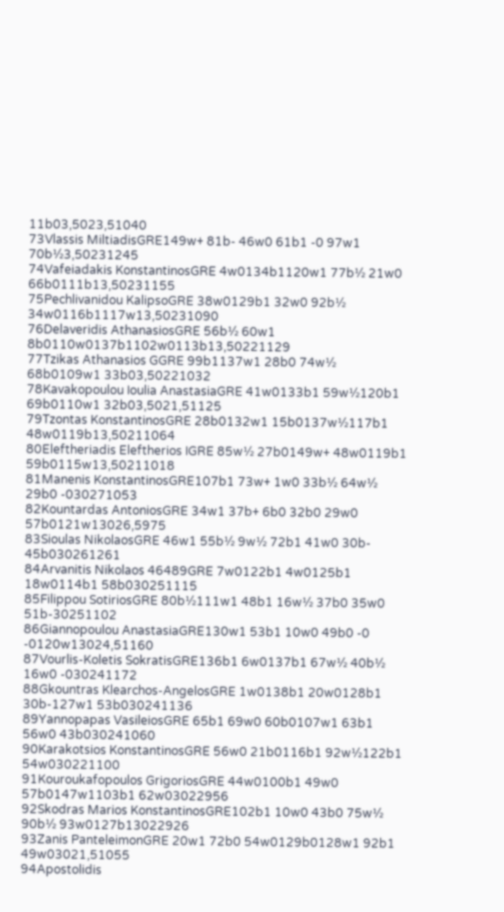11b03,5023,51040
73Vlassis MiltiadisGRE149w+ 81b- 46w0 61b1 -0 97w1 70b½3,50231245
74Vafeiadakis KonstantinosGRE 4w0134b1120w1 77b½ 21w0 66b0111b13,50231155
75Pechlivanidou KalipsoGRE 38w0129b1 32w0 92b½ 34w0116b1117w13,50231090
76Delaveridis AthanasiosGRE 56b½ 60w1 8b0110w0137b1102w0113b13,50221129
77Tzikas Athanasios GGRE 99b1137w1 28b0 74w½ 68b0109w1 33b03,50221032
78Kavakopoulou Ioulia AnastasiaGRE 41w0133b1 59w½120b1 69b0110w1 32b03,5021,51125
79Tzontas KonstantinosGRE 28b0132w1 15b0137w½117b1 48w0119b13,50211064
80Eleftheriadis Eleftherios IGRE 85w½ 27b0149w+ 48w0119b1 59b0115w13,50211018
81Manenis KonstantinosGRE107b1 73w+ 1w0 33b½ 64w½ 29b0 -030271053
82Kountardas AntoniosGRE 34w1 37b+ 6b0 32b0 29w0 57b0121w13026,5975
83Sioulas NikolaosGRE 46w1 55b½ 9w½ 72b1 41w0 30b- 45b030261261
84Arvanitis Nikolaos 46489GRE 7w0122b1 4w0125b1 18w0114b1 58b030251115
85Filippou SotiriosGRE 80b½111w1 48b1 16w½ 37b0 35w0 51b-30251102
86Giannopoulou AnastasiaGRE130w1 53b1 10w0 49b0 -0 -0120w13024,51160
87Vourlis-Koletis SokratisGRE136b1 6w0137b1 67w½ 40b½ 16w0 -030241172
88Gkountras Klearchos-AngelosGRE 1w0138b1 20w0128b1 30b-127w1 53b030241136
89Yannopapas VasileiosGRE 65b1 69w0 60b0107w1 63b1 56w0 43b030241060
90Karakotsios KonstantinosGRE 56w0 21b0116b1 92w½122b1 54w030221100
91Kouroukafopoulos GrigoriosGRE 44w0100b1 49w0 57b0147w1103b1 62w03022956
92Skodras Marios KonstantinosGRE102b1 10w0 43b0 75w½ 90b½ 93w0127b13022926
93Zanis PanteleimonGRE 20w1 72b0 54w0129b0128w1 92b1 49w03021,51055
94Apostolidis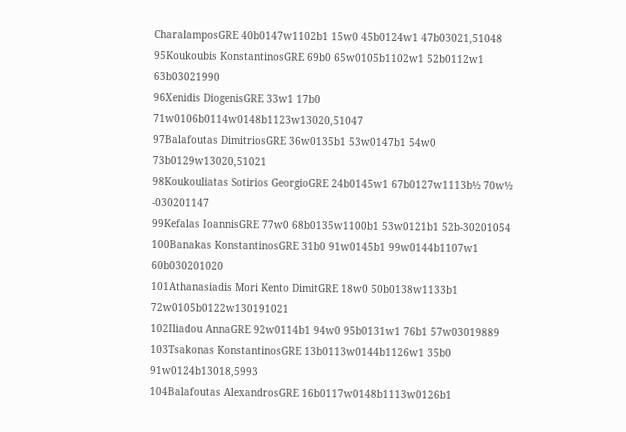CharalamposGRE 40b0147w1102b1 15w0 45b0124w1 47b03021,51048
95Koukoubis KonstantinosGRE 69b0 65w0105b1102w1 52b0112w1 63b03021990
96Xenidis DiogenisGRE 33w1 17b0 71w0106b0114w0148b1123w13020,51047
97Balafoutas DimitriosGRE 36w0135b1 53w0147b1 54w0 73b0129w13020,51021
98Koukouliatas Sotirios GeorgioGRE 24b0145w1 67b0127w1113b½ 70w½ -030201147
99Kefalas IoannisGRE 77w0 68b0135w1100b1 53w0121b1 52b-30201054
100Banakas KonstantinosGRE 31b0 91w0145b1 99w0144b1107w1 60b030201020
101Athanasiadis Mori Kento DimitGRE 18w0 50b0138w1133b1 72w0105b0122w130191021
102Iliadou AnnaGRE 92w0114b1 94w0 95b0131w1 76b1 57w03019889
103Tsakonas KonstantinosGRE 13b0113w0144b1126w1 35b0 91w0124b13018,5993
104Balafoutas AlexandrosGRE 16b0117w0148b1113w0126b1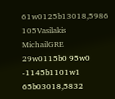61w0125b13018,5986
105Vasilakis MichailGRE 29w0115b0 95w0 -1145b1101w1 65b03018,5832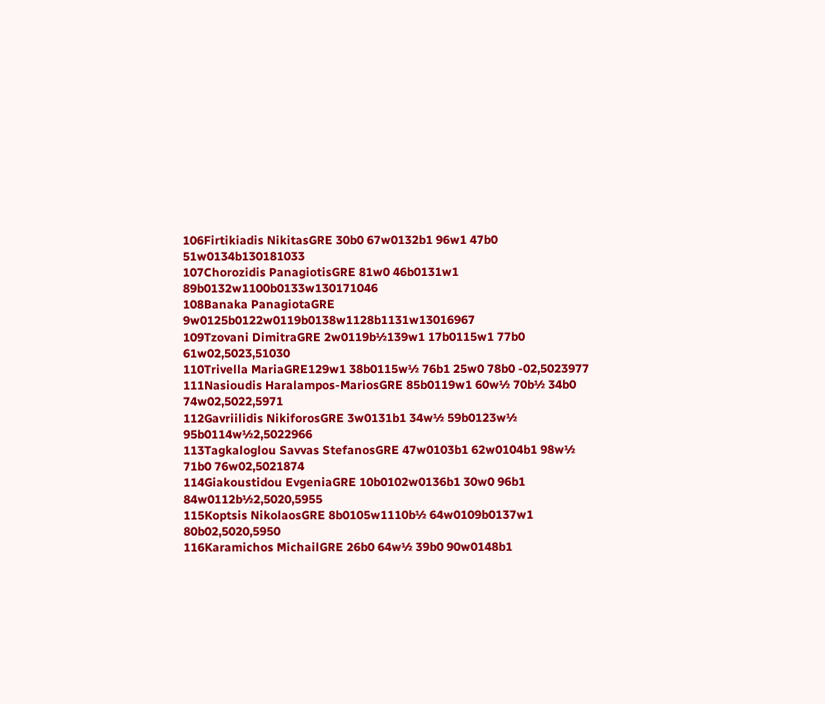106Firtikiadis NikitasGRE 30b0 67w0132b1 96w1 47b0 51w0134b130181033
107Chorozidis PanagiotisGRE 81w0 46b0131w1 89b0132w1100b0133w130171046
108Banaka PanagiotaGRE 9w0125b0122w0119b0138w1128b1131w13016967
109Tzovani DimitraGRE 2w0119b½139w1 17b0115w1 77b0 61w02,5023,51030
110Trivella MariaGRE129w1 38b0115w½ 76b1 25w0 78b0 -02,5023977
111Nasioudis Haralampos-MariosGRE 85b0119w1 60w½ 70b½ 34b0 74w02,5022,5971
112Gavriilidis NikiforosGRE 3w0131b1 34w½ 59b0123w½ 95b0114w½2,5022966
113Tagkaloglou Savvas StefanosGRE 47w0103b1 62w0104b1 98w½ 71b0 76w02,5021874
114Giakoustidou EvgeniaGRE 10b0102w0136b1 30w0 96b1 84w0112b½2,5020,5955
115Koptsis NikolaosGRE 8b0105w1110b½ 64w0109b0137w1 80b02,5020,5950
116Karamichos MichailGRE 26b0 64w½ 39b0 90w0148b1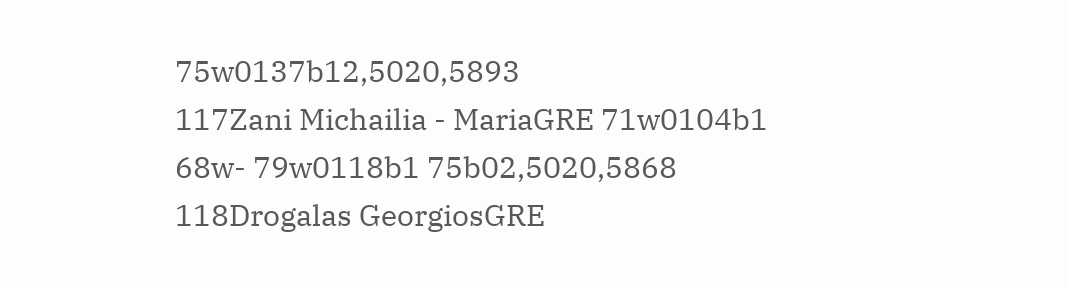75w0137b12,5020,5893
117Zani Michailia - MariaGRE 71w0104b1 68w- 79w0118b1 75b02,5020,5868
118Drogalas GeorgiosGRE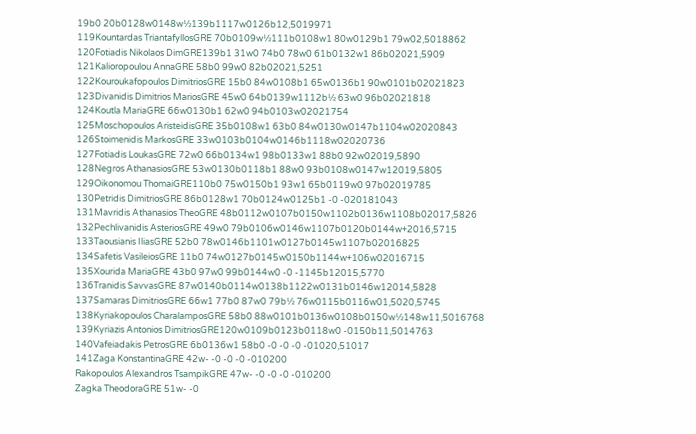19b0 20b0128w0148w½139b1117w0126b12,5019971
119Kountardas TriantafyllosGRE 70b0109w½111b0108w1 80w0129b1 79w02,5018862
120Fotiadis Nikolaos DimGRE139b1 31w0 74b0 78w0 61b0132w1 86b02021,5909
121Kalioropoulou AnnaGRE 58b0 99w0 82b02021,5251
122Kouroukafopoulos DimitriosGRE 15b0 84w0108b1 65w0136b1 90w0101b02021823
123Divanidis Dimitrios MariosGRE 45w0 64b0139w1112b½ 63w0 96b02021818
124Koutla MariaGRE 66w0130b1 62w0 94b0103w02021754
125Moschopoulos AristeidisGRE 35b0108w1 63b0 84w0130w0147b1104w02020843
126Stoimenidis MarkosGRE 33w0103b0104w0146b1118w02020736
127Fotiadis LoukasGRE 72w0 66b0134w1 98b0133w1 88b0 92w02019,5890
128Negros AthanasiosGRE 53w0130b0118b1 88w0 93b0108w0147w12019,5805
129Oikonomou ThomaiGRE110b0 75w0150b1 93w1 65b0119w0 97b02019785
130Petridis DimitriosGRE 86b0128w1 70b0124w0125b1 -0 -020181043
131Mavridis Athanasios TheoGRE 48b0112w0107b0150w1102b0136w1108b02017,5826
132Pechlivanidis AsteriosGRE 49w0 79b0106w0146w1107b0120b0144w+2016,5715
133Taousianis IliasGRE 52b0 78w0146b1101w0127b0145w1107b02016825
134Safetis VasileiosGRE 11b0 74w0127b0145w0150b1144w+106w02016715
135Xourida MariaGRE 43b0 97w0 99b0144w0 -0 -1145b12015,5770
136Tranidis SavvasGRE 87w0140b0114w0138b1122w0131b0146w12014,5828
137Samaras DimitriosGRE 66w1 77b0 87w0 79b½ 76w0115b0116w01,5020,5745
138Kyriakopoulos CharalamposGRE 58b0 88w0101b0136w0108b0150w½148w11,5016768
139Kyriazis Antonios DimitriosGRE120w0109b0123b0118w0 -0150b11,5014763
140Vafeiadakis PetrosGRE 6b0136w1 58b0 -0 -0 -0 -01020,51017
141Zaga KonstantinaGRE 42w- -0 -0 -0 -010200
Rakopoulos Alexandros TsampikGRE 47w- -0 -0 -0 -010200
Zagka TheodoraGRE 51w- -0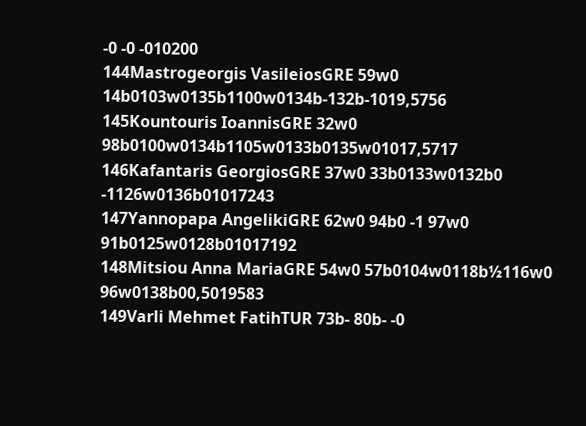-0 -0 -010200
144Mastrogeorgis VasileiosGRE 59w0 14b0103w0135b1100w0134b-132b-1019,5756
145Kountouris IoannisGRE 32w0 98b0100w0134b1105w0133b0135w01017,5717
146Kafantaris GeorgiosGRE 37w0 33b0133w0132b0 -1126w0136b01017243
147Yannopapa AngelikiGRE 62w0 94b0 -1 97w0 91b0125w0128b01017192
148Mitsiou Anna MariaGRE 54w0 57b0104w0118b½116w0 96w0138b00,5019583
149Varli Mehmet FatihTUR 73b- 80b- -0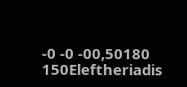-0 -0 -00,50180
150Eleftheriadis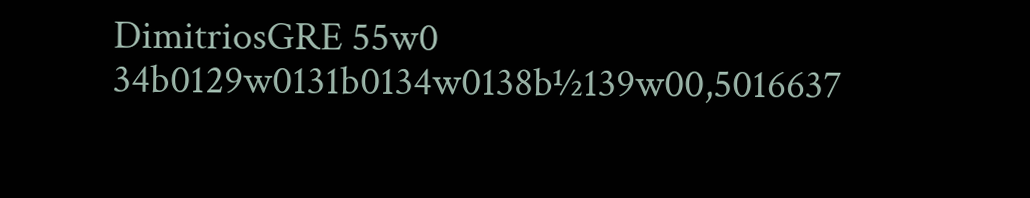DimitriosGRE 55w0 34b0129w0131b0134w0138b½139w00,5016637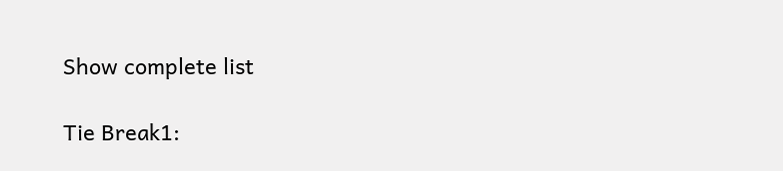Show complete list

Tie Break1: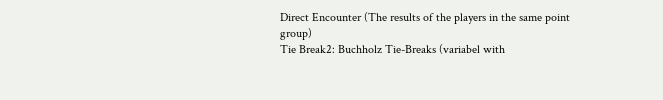Direct Encounter (The results of the players in the same point group)
Tie Break2: Buchholz Tie-Breaks (variabel with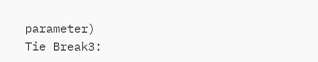parameter)
Tie Break3: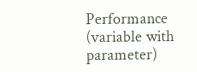Performance (variable with parameter)